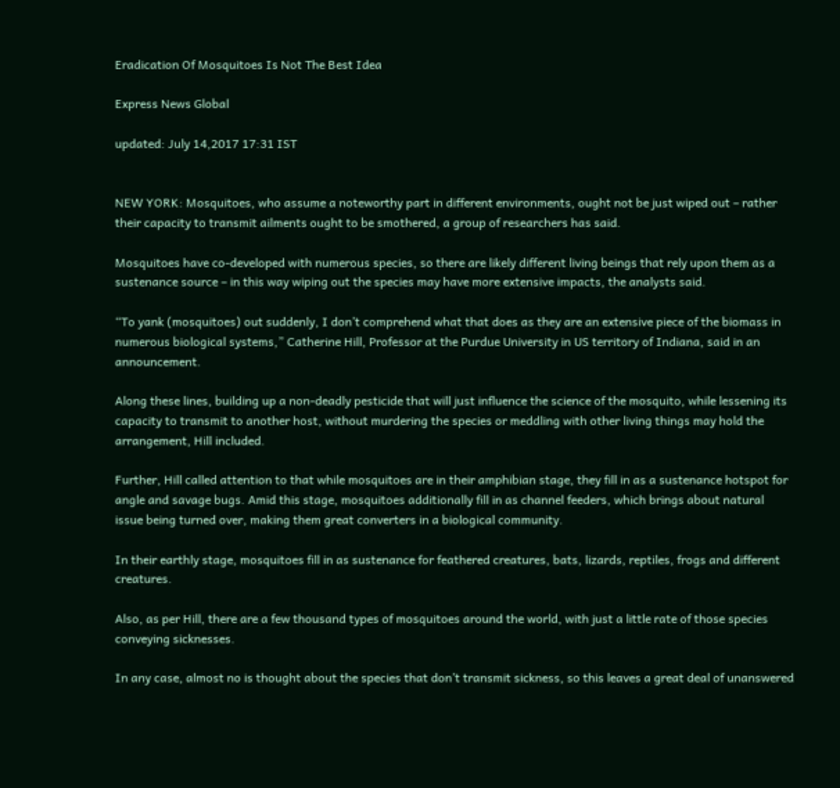Eradication Of Mosquitoes Is Not The Best Idea

Express News Global

updated: July 14,2017 17:31 IST


NEW YORK: Mosquitoes, who assume a noteworthy part in different environments, ought not be just wiped out – rather their capacity to transmit ailments ought to be smothered, a group of researchers has said.

Mosquitoes have co-developed with numerous species, so there are likely different living beings that rely upon them as a sustenance source – in this way wiping out the species may have more extensive impacts, the analysts said.

“To yank (mosquitoes) out suddenly, I don’t comprehend what that does as they are an extensive piece of the biomass in numerous biological systems,” Catherine Hill, Professor at the Purdue University in US territory of Indiana, said in an announcement.

Along these lines, building up a non-deadly pesticide that will just influence the science of the mosquito, while lessening its capacity to transmit to another host, without murdering the species or meddling with other living things may hold the arrangement, Hill included.

Further, Hill called attention to that while mosquitoes are in their amphibian stage, they fill in as a sustenance hotspot for angle and savage bugs. Amid this stage, mosquitoes additionally fill in as channel feeders, which brings about natural issue being turned over, making them great converters in a biological community.

In their earthly stage, mosquitoes fill in as sustenance for feathered creatures, bats, lizards, reptiles, frogs and different creatures.

Also, as per Hill, there are a few thousand types of mosquitoes around the world, with just a little rate of those species conveying sicknesses.

In any case, almost no is thought about the species that don’t transmit sickness, so this leaves a great deal of unanswered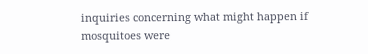inquiries concerning what might happen if mosquitoes were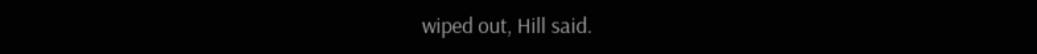wiped out, Hill said.